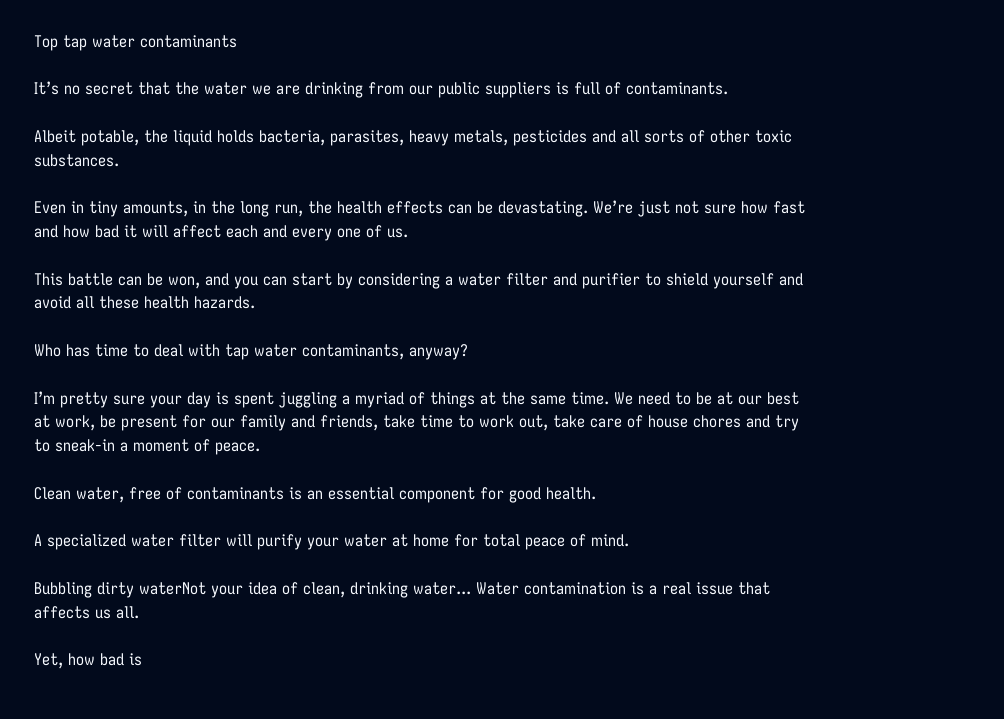Top tap water contaminants

It’s no secret that the water we are drinking from our public suppliers is full of contaminants.

Albeit potable, the liquid holds bacteria, parasites, heavy metals, pesticides and all sorts of other toxic substances.

Even in tiny amounts, in the long run, the health effects can be devastating. We’re just not sure how fast and how bad it will affect each and every one of us.

This battle can be won, and you can start by considering a water filter and purifier to shield yourself and avoid all these health hazards.

Who has time to deal with tap water contaminants, anyway?

I’m pretty sure your day is spent juggling a myriad of things at the same time. We need to be at our best at work, be present for our family and friends, take time to work out, take care of house chores and try to sneak-in a moment of peace.

Clean water, free of contaminants is an essential component for good health.

A specialized water filter will purify your water at home for total peace of mind.

Bubbling dirty waterNot your idea of clean, drinking water... Water contamination is a real issue that affects us all.

Yet, how bad is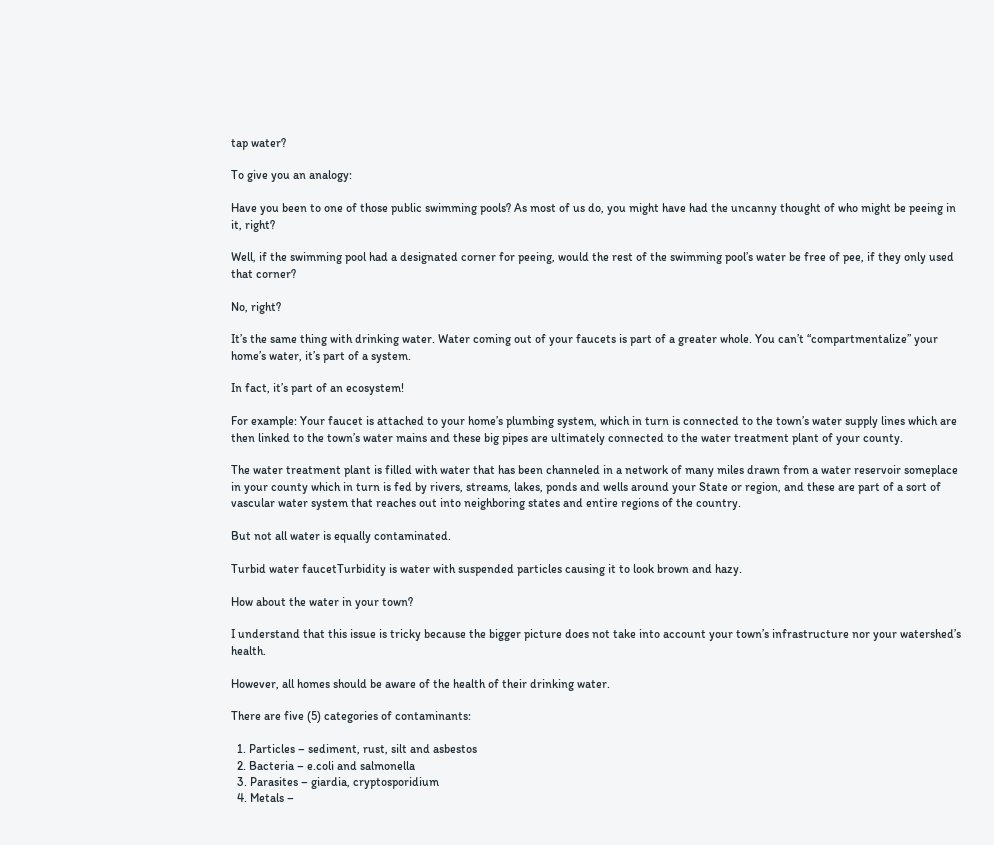tap water?

To give you an analogy:

Have you been to one of those public swimming pools? As most of us do, you might have had the uncanny thought of who might be peeing in it, right?

Well, if the swimming pool had a designated corner for peeing, would the rest of the swimming pool’s water be free of pee, if they only used that corner?

No, right?

It’s the same thing with drinking water. Water coming out of your faucets is part of a greater whole. You can’t “compartmentalize” your home’s water, it’s part of a system.

In fact, it’s part of an ecosystem!

For example: Your faucet is attached to your home’s plumbing system, which in turn is connected to the town’s water supply lines which are then linked to the town’s water mains and these big pipes are ultimately connected to the water treatment plant of your county.

The water treatment plant is filled with water that has been channeled in a network of many miles drawn from a water reservoir someplace in your county which in turn is fed by rivers, streams, lakes, ponds and wells around your State or region, and these are part of a sort of vascular water system that reaches out into neighboring states and entire regions of the country.

But not all water is equally contaminated.

Turbid water faucetTurbidity is water with suspended particles causing it to look brown and hazy.

How about the water in your town?

I understand that this issue is tricky because the bigger picture does not take into account your town’s infrastructure nor your watershed’s health.

However, all homes should be aware of the health of their drinking water.

There are five (5) categories of contaminants:

  1. Particles – sediment, rust, silt and asbestos
  2. Bacteria – e.coli and salmonella
  3. Parasites – giardia, cryptosporidium
  4. Metals –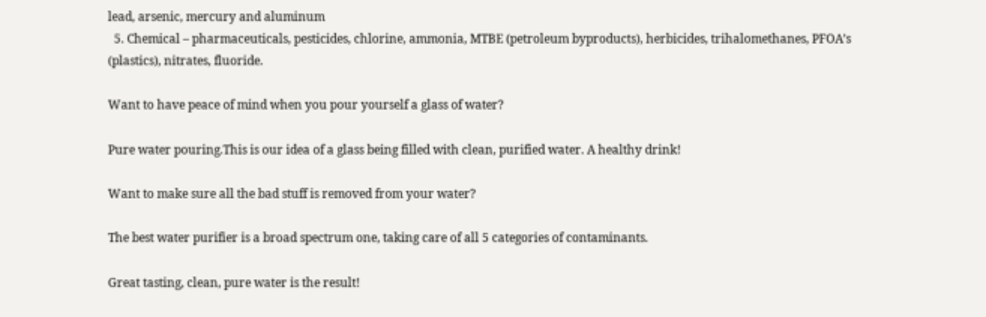lead, arsenic, mercury and aluminum
  5. Chemical – pharmaceuticals, pesticides, chlorine, ammonia, MTBE (petroleum byproducts), herbicides, trihalomethanes, PFOA’s (plastics), nitrates, fluoride.

Want to have peace of mind when you pour yourself a glass of water?

Pure water pouring.This is our idea of a glass being filled with clean, purified water. A healthy drink!

Want to make sure all the bad stuff is removed from your water?

The best water purifier is a broad spectrum one, taking care of all 5 categories of contaminants.

Great tasting, clean, pure water is the result!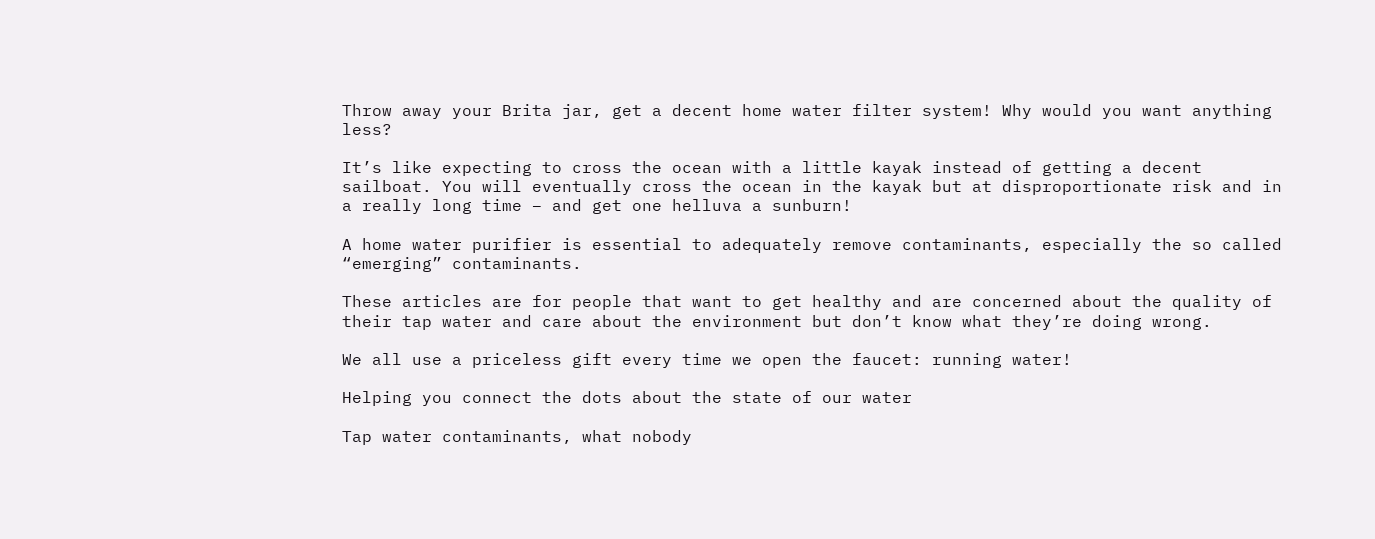Throw away your Brita jar, get a decent home water filter system! Why would you want anything less?

It’s like expecting to cross the ocean with a little kayak instead of getting a decent sailboat. You will eventually cross the ocean in the kayak but at disproportionate risk and in a really long time – and get one helluva a sunburn!

A home water purifier is essential to adequately remove contaminants, especially the so called “emerging” contaminants.

These articles are for people that want to get healthy and are concerned about the quality of their tap water and care about the environment but don’t know what they’re doing wrong.

We all use a priceless gift every time we open the faucet: running water!

Helping you connect the dots about the state of our water

Tap water contaminants, what nobody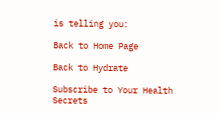is telling you:

Back to Home Page

Back to Hydrate

Subscribe to Your Health Secrets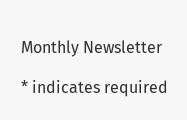Monthly Newsletter

* indicates required